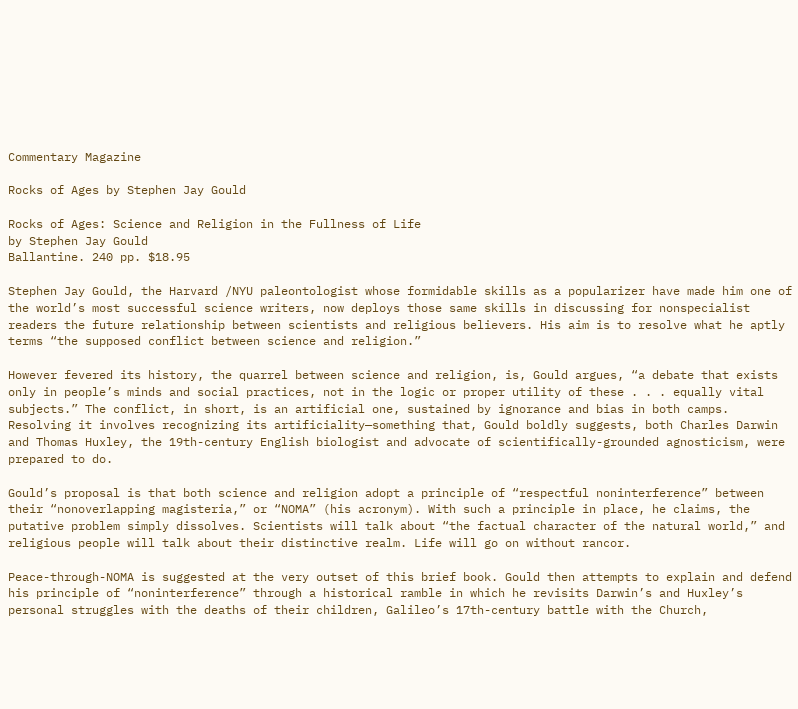Commentary Magazine

Rocks of Ages by Stephen Jay Gould

Rocks of Ages: Science and Religion in the Fullness of Life
by Stephen Jay Gould
Ballantine. 240 pp. $18.95

Stephen Jay Gould, the Harvard /NYU paleontologist whose formidable skills as a popularizer have made him one of the world’s most successful science writers, now deploys those same skills in discussing for nonspecialist readers the future relationship between scientists and religious believers. His aim is to resolve what he aptly terms “the supposed conflict between science and religion.”

However fevered its history, the quarrel between science and religion, is, Gould argues, “a debate that exists only in people’s minds and social practices, not in the logic or proper utility of these . . . equally vital subjects.” The conflict, in short, is an artificial one, sustained by ignorance and bias in both camps. Resolving it involves recognizing its artificiality—something that, Gould boldly suggests, both Charles Darwin and Thomas Huxley, the 19th-century English biologist and advocate of scientifically-grounded agnosticism, were prepared to do.

Gould’s proposal is that both science and religion adopt a principle of “respectful noninterference” between their “nonoverlapping magisteria,” or “NOMA” (his acronym). With such a principle in place, he claims, the putative problem simply dissolves. Scientists will talk about “the factual character of the natural world,” and religious people will talk about their distinctive realm. Life will go on without rancor.

Peace-through-NOMA is suggested at the very outset of this brief book. Gould then attempts to explain and defend his principle of “noninterference” through a historical ramble in which he revisits Darwin’s and Huxley’s personal struggles with the deaths of their children, Galileo’s 17th-century battle with the Church,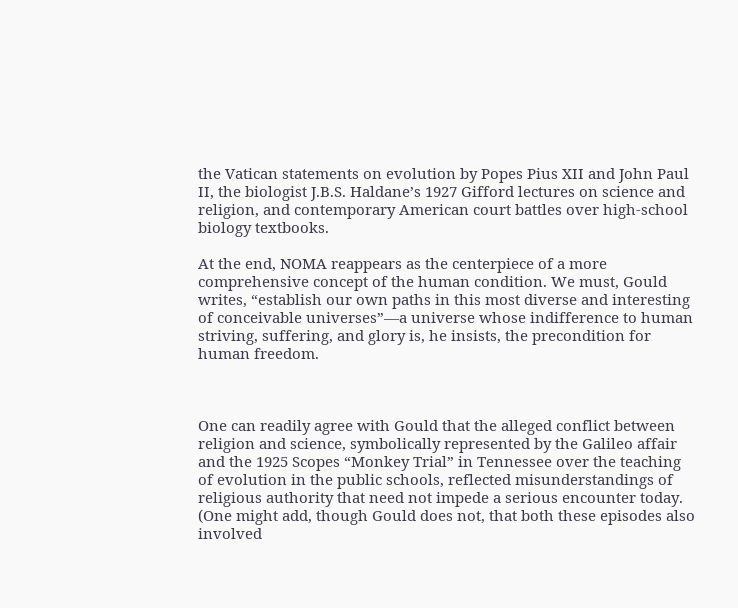the Vatican statements on evolution by Popes Pius XII and John Paul II, the biologist J.B.S. Haldane’s 1927 Gifford lectures on science and religion, and contemporary American court battles over high-school biology textbooks.

At the end, NOMA reappears as the centerpiece of a more comprehensive concept of the human condition. We must, Gould writes, “establish our own paths in this most diverse and interesting of conceivable universes”—a universe whose indifference to human striving, suffering, and glory is, he insists, the precondition for human freedom.



One can readily agree with Gould that the alleged conflict between religion and science, symbolically represented by the Galileo affair and the 1925 Scopes “Monkey Trial” in Tennessee over the teaching of evolution in the public schools, reflected misunderstandings of religious authority that need not impede a serious encounter today. (One might add, though Gould does not, that both these episodes also involved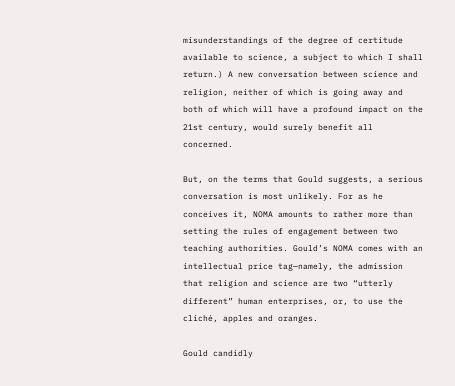misunderstandings of the degree of certitude available to science, a subject to which I shall return.) A new conversation between science and religion, neither of which is going away and both of which will have a profound impact on the 21st century, would surely benefit all concerned.

But, on the terms that Gould suggests, a serious conversation is most unlikely. For as he conceives it, NOMA amounts to rather more than setting the rules of engagement between two teaching authorities. Gould’s NOMA comes with an intellectual price tag—namely, the admission that religion and science are two “utterly different” human enterprises, or, to use the cliché, apples and oranges.

Gould candidly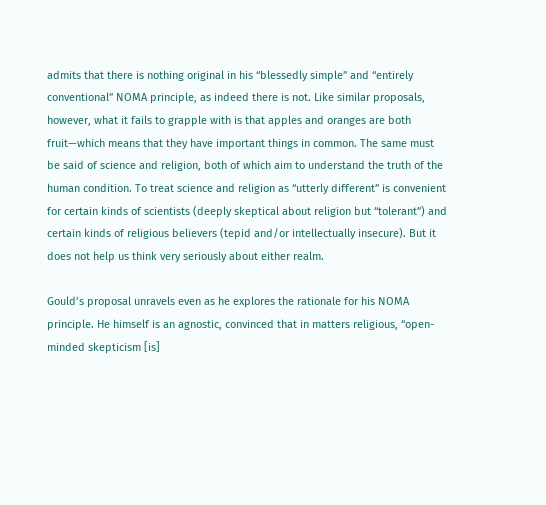admits that there is nothing original in his “blessedly simple” and “entirely conventional” NOMA principle, as indeed there is not. Like similar proposals, however, what it fails to grapple with is that apples and oranges are both fruit—which means that they have important things in common. The same must be said of science and religion, both of which aim to understand the truth of the human condition. To treat science and religion as “utterly different” is convenient for certain kinds of scientists (deeply skeptical about religion but “tolerant”) and certain kinds of religious believers (tepid and/or intellectually insecure). But it does not help us think very seriously about either realm.

Gould’s proposal unravels even as he explores the rationale for his NOMA principle. He himself is an agnostic, convinced that in matters religious, “open-minded skepticism [is]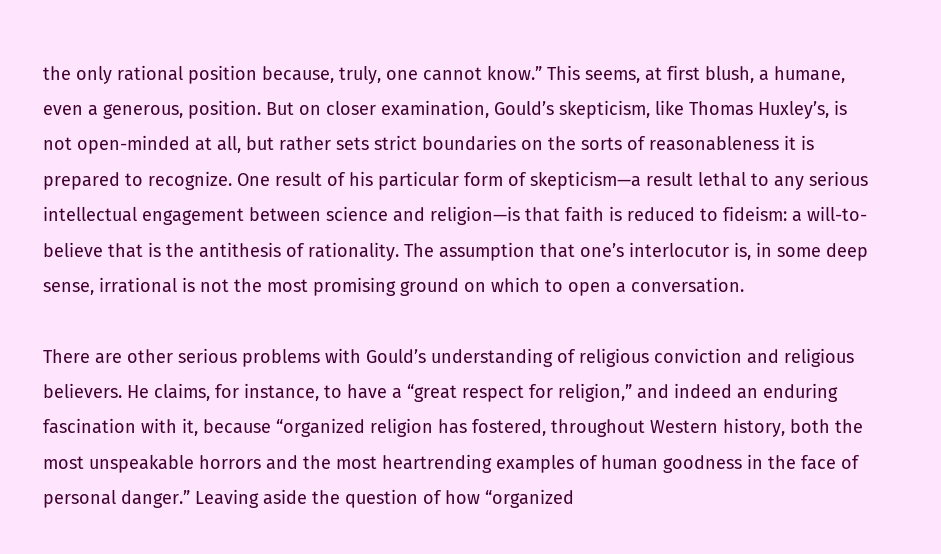the only rational position because, truly, one cannot know.” This seems, at first blush, a humane, even a generous, position. But on closer examination, Gould’s skepticism, like Thomas Huxley’s, is not open-minded at all, but rather sets strict boundaries on the sorts of reasonableness it is prepared to recognize. One result of his particular form of skepticism—a result lethal to any serious intellectual engagement between science and religion—is that faith is reduced to fideism: a will-to-believe that is the antithesis of rationality. The assumption that one’s interlocutor is, in some deep sense, irrational is not the most promising ground on which to open a conversation.

There are other serious problems with Gould’s understanding of religious conviction and religious believers. He claims, for instance, to have a “great respect for religion,” and indeed an enduring fascination with it, because “organized religion has fostered, throughout Western history, both the most unspeakable horrors and the most heartrending examples of human goodness in the face of personal danger.” Leaving aside the question of how “organized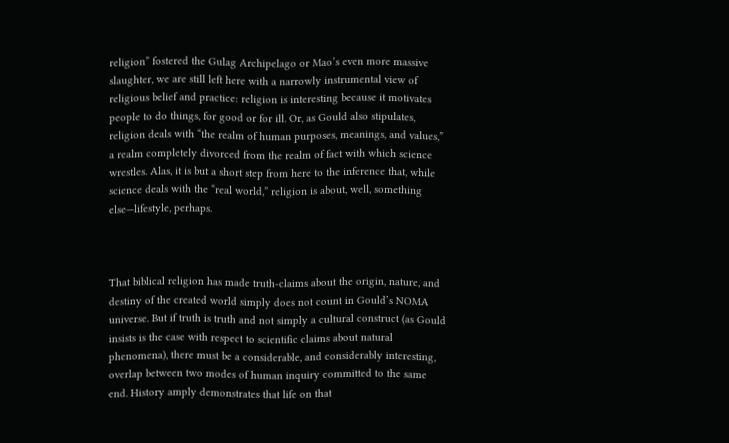religion” fostered the Gulag Archipelago or Mao’s even more massive slaughter, we are still left here with a narrowly instrumental view of religious belief and practice: religion is interesting because it motivates people to do things, for good or for ill. Or, as Gould also stipulates, religion deals with “the realm of human purposes, meanings, and values,” a realm completely divorced from the realm of fact with which science wrestles. Alas, it is but a short step from here to the inference that, while science deals with the “real world,” religion is about, well, something else—lifestyle, perhaps.



That biblical religion has made truth-claims about the origin, nature, and destiny of the created world simply does not count in Gould’s NOMA universe. But if truth is truth and not simply a cultural construct (as Gould insists is the case with respect to scientific claims about natural phenomena), there must be a considerable, and considerably interesting, overlap between two modes of human inquiry committed to the same end. History amply demonstrates that life on that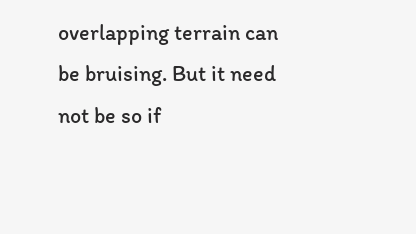overlapping terrain can be bruising. But it need not be so if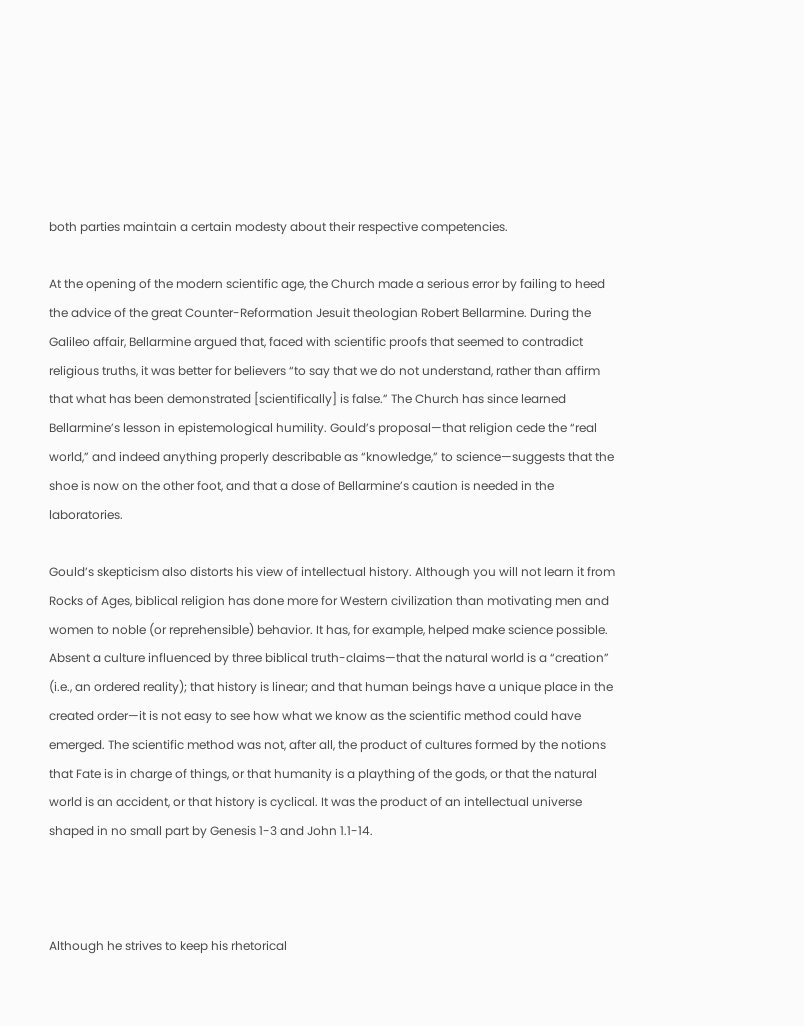both parties maintain a certain modesty about their respective competencies.

At the opening of the modern scientific age, the Church made a serious error by failing to heed the advice of the great Counter-Reformation Jesuit theologian Robert Bellarmine. During the Galileo affair, Bellarmine argued that, faced with scientific proofs that seemed to contradict religious truths, it was better for believers “to say that we do not understand, rather than affirm that what has been demonstrated [scientifically] is false.” The Church has since learned Bellarmine’s lesson in epistemological humility. Gould’s proposal—that religion cede the “real world,” and indeed anything properly describable as “knowledge,” to science—suggests that the shoe is now on the other foot, and that a dose of Bellarmine’s caution is needed in the laboratories.

Gould’s skepticism also distorts his view of intellectual history. Although you will not learn it from Rocks of Ages, biblical religion has done more for Western civilization than motivating men and women to noble (or reprehensible) behavior. It has, for example, helped make science possible. Absent a culture influenced by three biblical truth-claims—that the natural world is a “creation” (i.e., an ordered reality); that history is linear; and that human beings have a unique place in the created order—it is not easy to see how what we know as the scientific method could have emerged. The scientific method was not, after all, the product of cultures formed by the notions that Fate is in charge of things, or that humanity is a plaything of the gods, or that the natural world is an accident, or that history is cyclical. It was the product of an intellectual universe shaped in no small part by Genesis 1-3 and John 1.1-14.



Although he strives to keep his rhetorical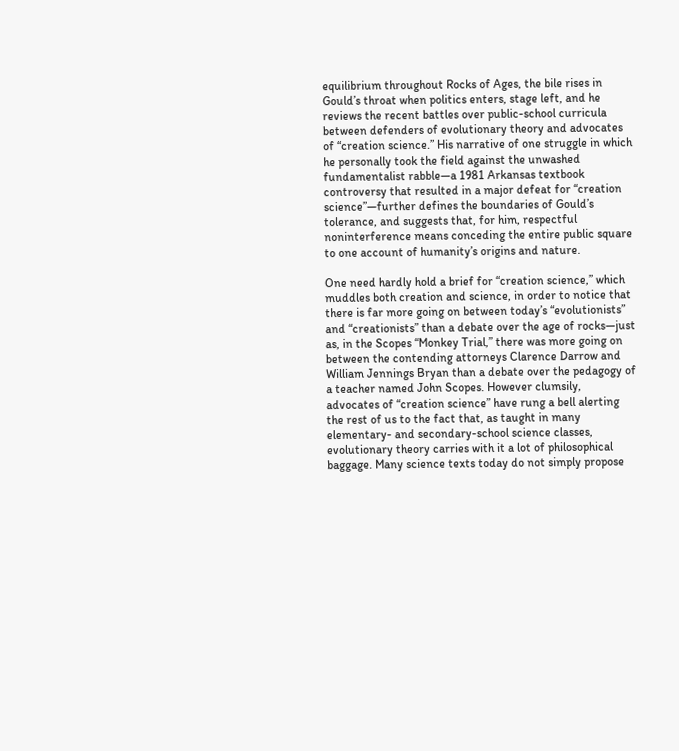equilibrium throughout Rocks of Ages, the bile rises in Gould’s throat when politics enters, stage left, and he reviews the recent battles over public-school curricula between defenders of evolutionary theory and advocates of “creation science.” His narrative of one struggle in which he personally took the field against the unwashed fundamentalist rabble—a 1981 Arkansas textbook controversy that resulted in a major defeat for “creation science”—further defines the boundaries of Gould’s tolerance, and suggests that, for him, respectful noninterference means conceding the entire public square to one account of humanity’s origins and nature.

One need hardly hold a brief for “creation science,” which muddles both creation and science, in order to notice that there is far more going on between today’s “evolutionists” and “creationists” than a debate over the age of rocks—just as, in the Scopes “Monkey Trial,” there was more going on between the contending attorneys Clarence Darrow and William Jennings Bryan than a debate over the pedagogy of a teacher named John Scopes. However clumsily, advocates of “creation science” have rung a bell alerting the rest of us to the fact that, as taught in many elementary- and secondary-school science classes, evolutionary theory carries with it a lot of philosophical baggage. Many science texts today do not simply propose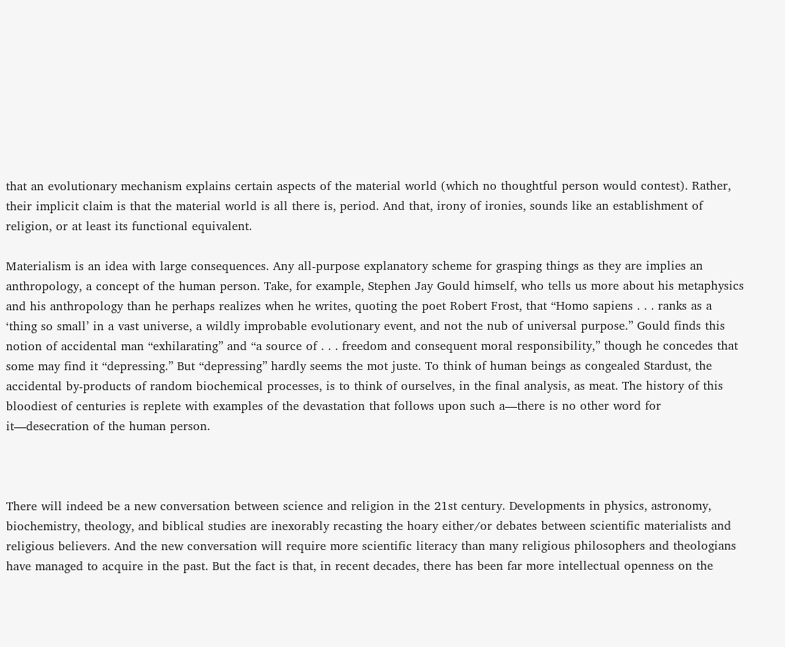that an evolutionary mechanism explains certain aspects of the material world (which no thoughtful person would contest). Rather, their implicit claim is that the material world is all there is, period. And that, irony of ironies, sounds like an establishment of religion, or at least its functional equivalent.

Materialism is an idea with large consequences. Any all-purpose explanatory scheme for grasping things as they are implies an anthropology, a concept of the human person. Take, for example, Stephen Jay Gould himself, who tells us more about his metaphysics and his anthropology than he perhaps realizes when he writes, quoting the poet Robert Frost, that “Homo sapiens . . . ranks as a ‘thing so small’ in a vast universe, a wildly improbable evolutionary event, and not the nub of universal purpose.” Gould finds this notion of accidental man “exhilarating” and “a source of . . . freedom and consequent moral responsibility,” though he concedes that some may find it “depressing.” But “depressing” hardly seems the mot juste. To think of human beings as congealed Stardust, the accidental by-products of random biochemical processes, is to think of ourselves, in the final analysis, as meat. The history of this bloodiest of centuries is replete with examples of the devastation that follows upon such a—there is no other word for it—desecration of the human person.



There will indeed be a new conversation between science and religion in the 21st century. Developments in physics, astronomy, biochemistry, theology, and biblical studies are inexorably recasting the hoary either/or debates between scientific materialists and religious believers. And the new conversation will require more scientific literacy than many religious philosophers and theologians have managed to acquire in the past. But the fact is that, in recent decades, there has been far more intellectual openness on the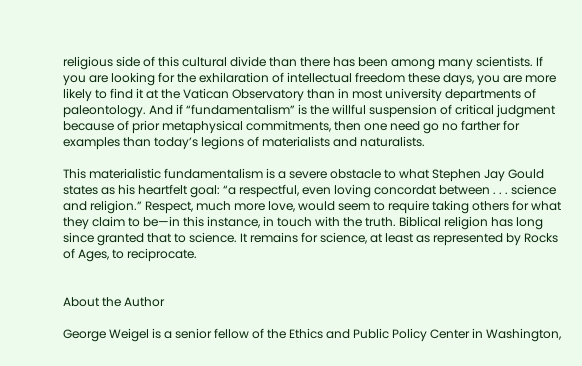religious side of this cultural divide than there has been among many scientists. If you are looking for the exhilaration of intellectual freedom these days, you are more likely to find it at the Vatican Observatory than in most university departments of paleontology. And if “fundamentalism” is the willful suspension of critical judgment because of prior metaphysical commitments, then one need go no farther for examples than today’s legions of materialists and naturalists.

This materialistic fundamentalism is a severe obstacle to what Stephen Jay Gould states as his heartfelt goal: “a respectful, even loving concordat between . . . science and religion.” Respect, much more love, would seem to require taking others for what they claim to be—in this instance, in touch with the truth. Biblical religion has long since granted that to science. It remains for science, at least as represented by Rocks of Ages, to reciprocate.


About the Author

George Weigel is a senior fellow of the Ethics and Public Policy Center in Washington,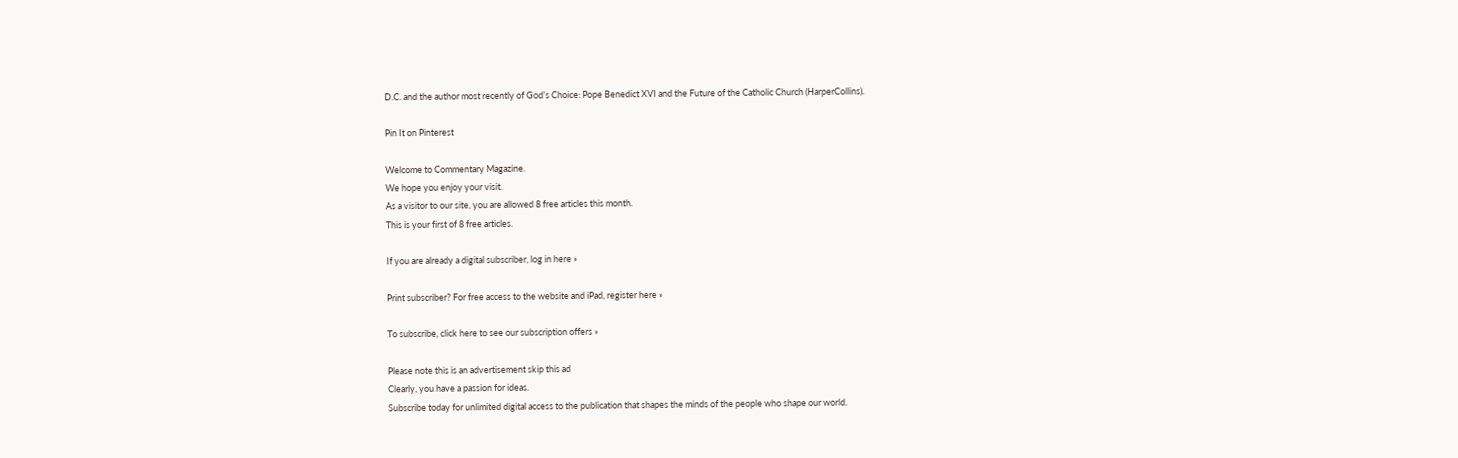D.C. and the author most recently of God’s Choice: Pope Benedict XVI and the Future of the Catholic Church (HarperCollins).

Pin It on Pinterest

Welcome to Commentary Magazine.
We hope you enjoy your visit.
As a visitor to our site, you are allowed 8 free articles this month.
This is your first of 8 free articles.

If you are already a digital subscriber, log in here »

Print subscriber? For free access to the website and iPad, register here »

To subscribe, click here to see our subscription offers »

Please note this is an advertisement skip this ad
Clearly, you have a passion for ideas.
Subscribe today for unlimited digital access to the publication that shapes the minds of the people who shape our world.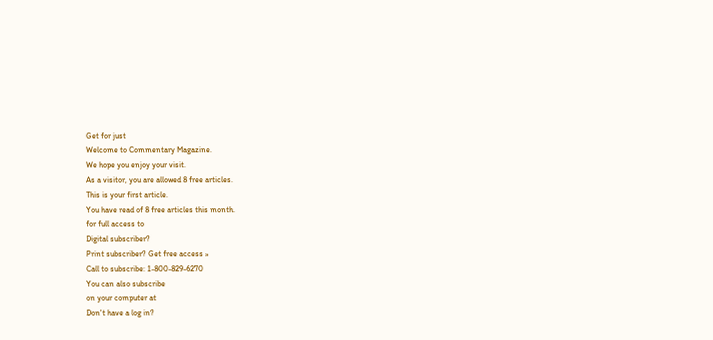Get for just
Welcome to Commentary Magazine.
We hope you enjoy your visit.
As a visitor, you are allowed 8 free articles.
This is your first article.
You have read of 8 free articles this month.
for full access to
Digital subscriber?
Print subscriber? Get free access »
Call to subscribe: 1-800-829-6270
You can also subscribe
on your computer at
Don't have a log in?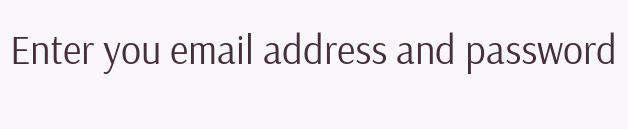Enter you email address and password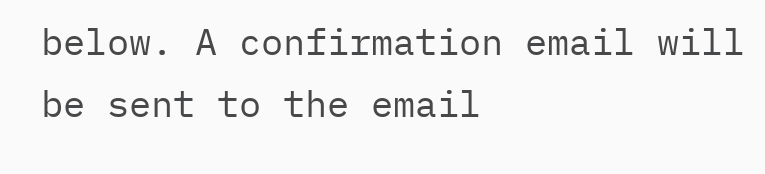below. A confirmation email will be sent to the email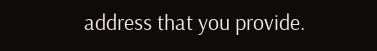address that you provide.